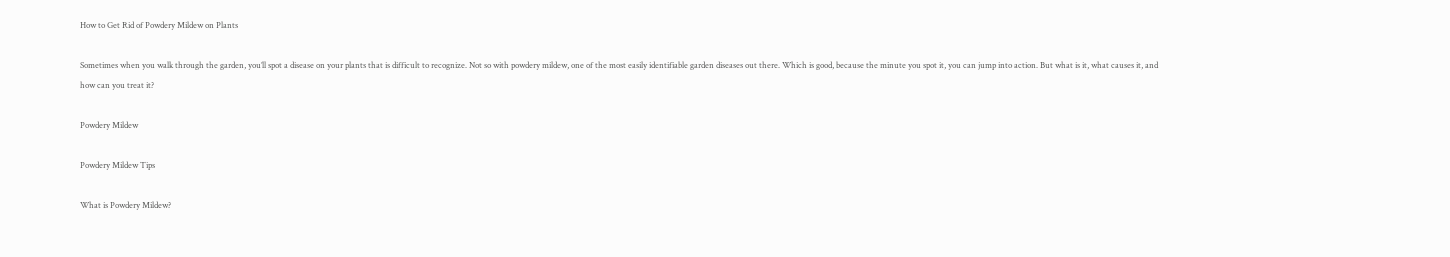How to Get Rid of Powdery Mildew on Plants

Sometimes when you walk through the garden, you’ll spot a disease on your plants that is difficult to recognize. Not so with powdery mildew, one of the most easily identifiable garden diseases out there. Which is good, because the minute you spot it, you can jump into action. But what is it, what causes it, and how can you treat it?

Powdery Mildew

Powdery Mildew Tips

What is Powdery Mildew?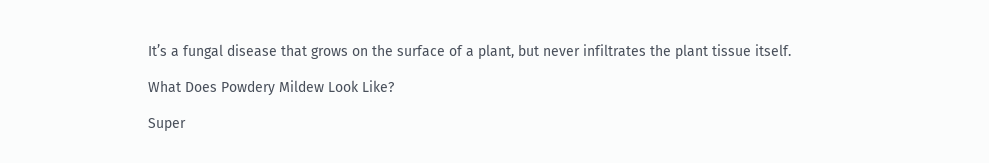It’s a fungal disease that grows on the surface of a plant, but never infiltrates the plant tissue itself.

What Does Powdery Mildew Look Like?

Super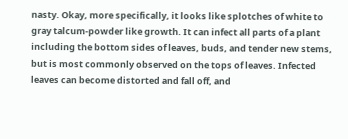nasty. Okay, more specifically, it looks like splotches of white to gray talcum-powder like growth. It can infect all parts of a plant including the bottom sides of leaves, buds, and tender new stems, but is most commonly observed on the tops of leaves. Infected leaves can become distorted and fall off, and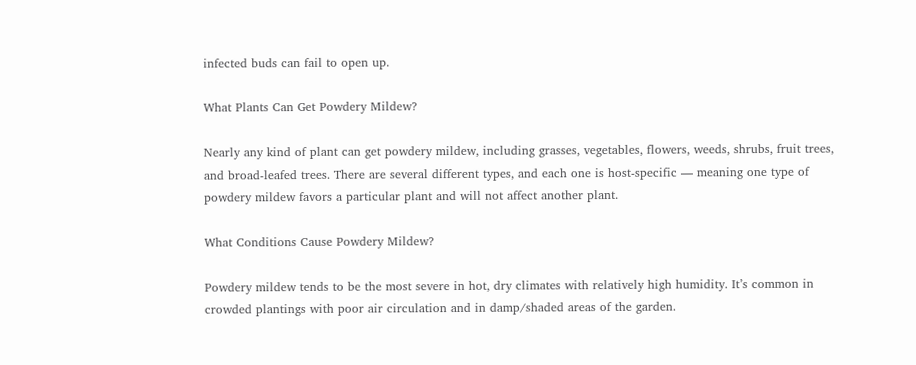infected buds can fail to open up.

What Plants Can Get Powdery Mildew?

Nearly any kind of plant can get powdery mildew, including grasses, vegetables, flowers, weeds, shrubs, fruit trees, and broad-leafed trees. There are several different types, and each one is host-specific — meaning one type of powdery mildew favors a particular plant and will not affect another plant.

What Conditions Cause Powdery Mildew?

Powdery mildew tends to be the most severe in hot, dry climates with relatively high humidity. It’s common in crowded plantings with poor air circulation and in damp/shaded areas of the garden.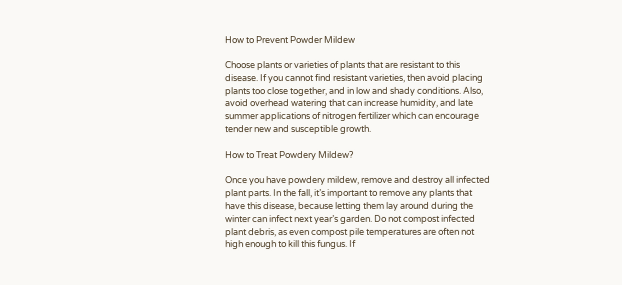How to Prevent Powder Mildew

Choose plants or varieties of plants that are resistant to this disease. If you cannot find resistant varieties, then avoid placing plants too close together, and in low and shady conditions. Also, avoid overhead watering that can increase humidity, and late summer applications of nitrogen fertilizer which can encourage tender new and susceptible growth.

How to Treat Powdery Mildew?

Once you have powdery mildew, remove and destroy all infected plant parts. In the fall, it’s important to remove any plants that have this disease, because letting them lay around during the winter can infect next year’s garden. Do not compost infected plant debris, as even compost pile temperatures are often not high enough to kill this fungus. If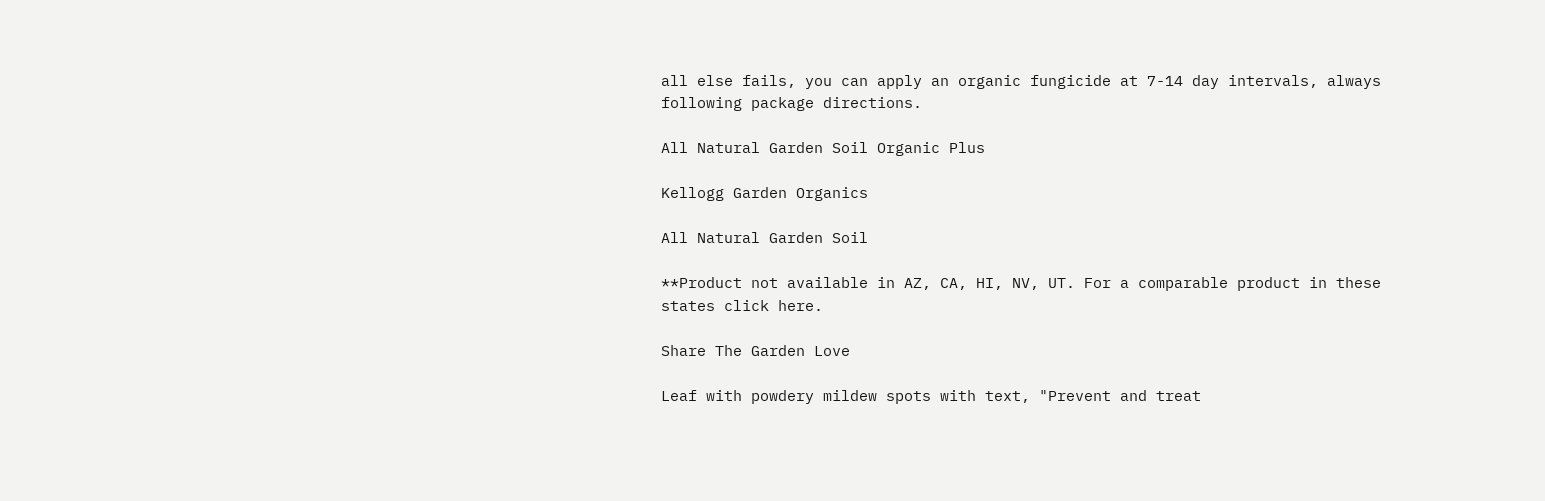all else fails, you can apply an organic fungicide at 7-14 day intervals, always following package directions.

All Natural Garden Soil Organic Plus

Kellogg Garden Organics

All Natural Garden Soil

**Product not available in AZ, CA, HI, NV, UT. For a comparable product in these states click here.

Share The Garden Love

Leaf with powdery mildew spots with text, "Prevent and treat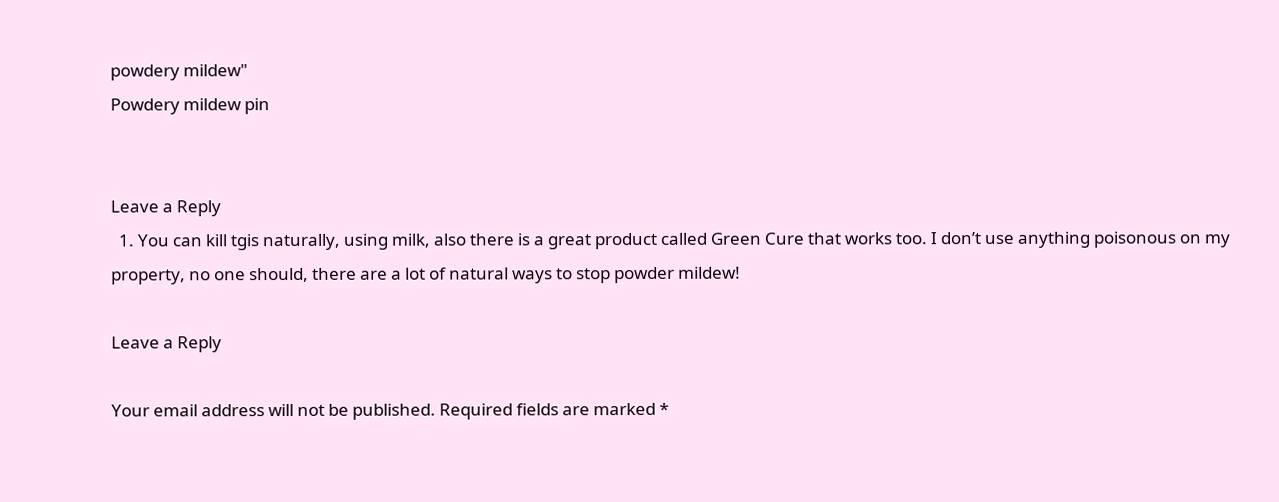powdery mildew"
Powdery mildew pin


Leave a Reply
  1. You can kill tgis naturally, using milk, also there is a great product called Green Cure that works too. I don’t use anything poisonous on my property, no one should, there are a lot of natural ways to stop powder mildew!

Leave a Reply

Your email address will not be published. Required fields are marked *